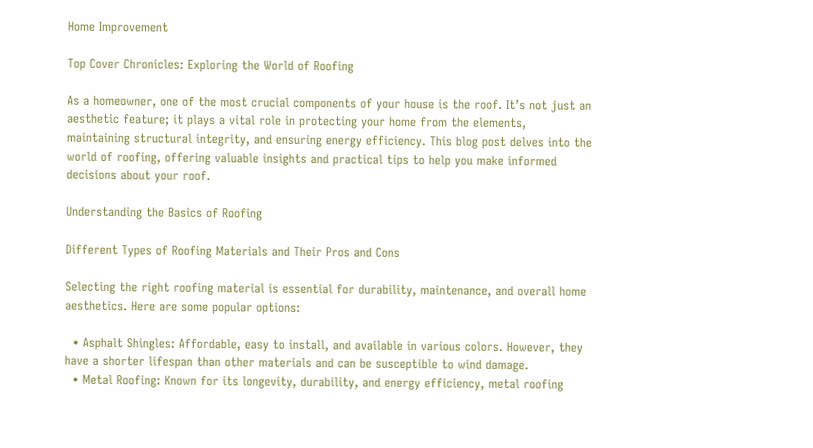Home Improvement

Top Cover Chronicles: Exploring the World of Roofing

As a homeowner, one of the most crucial components of your house is the roof. It’s not just an aesthetic feature; it plays a vital role in protecting your home from the elements, maintaining structural integrity, and ensuring energy efficiency. This blog post delves into the world of roofing, offering valuable insights and practical tips to help you make informed decisions about your roof.

Understanding the Basics of Roofing

Different Types of Roofing Materials and Their Pros and Cons

Selecting the right roofing material is essential for durability, maintenance, and overall home aesthetics. Here are some popular options:

  • Asphalt Shingles: Affordable, easy to install, and available in various colors. However, they have a shorter lifespan than other materials and can be susceptible to wind damage.
  • Metal Roofing: Known for its longevity, durability, and energy efficiency, metal roofing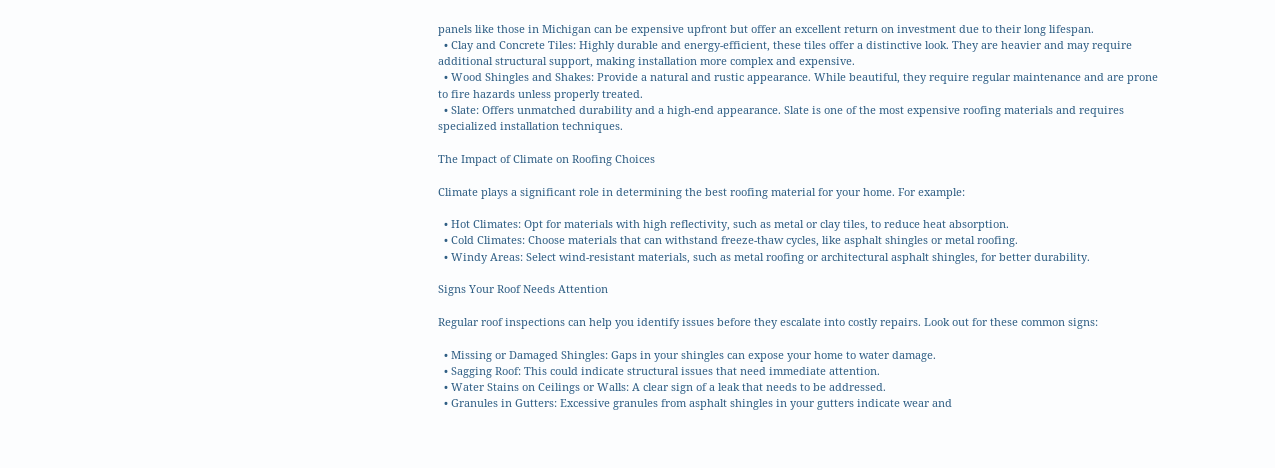panels like those in Michigan can be expensive upfront but offer an excellent return on investment due to their long lifespan.
  • Clay and Concrete Tiles: Highly durable and energy-efficient, these tiles offer a distinctive look. They are heavier and may require additional structural support, making installation more complex and expensive.
  • Wood Shingles and Shakes: Provide a natural and rustic appearance. While beautiful, they require regular maintenance and are prone to fire hazards unless properly treated.
  • Slate: Offers unmatched durability and a high-end appearance. Slate is one of the most expensive roofing materials and requires specialized installation techniques.

The Impact of Climate on Roofing Choices

Climate plays a significant role in determining the best roofing material for your home. For example:

  • Hot Climates: Opt for materials with high reflectivity, such as metal or clay tiles, to reduce heat absorption.
  • Cold Climates: Choose materials that can withstand freeze-thaw cycles, like asphalt shingles or metal roofing.
  • Windy Areas: Select wind-resistant materials, such as metal roofing or architectural asphalt shingles, for better durability.

Signs Your Roof Needs Attention

Regular roof inspections can help you identify issues before they escalate into costly repairs. Look out for these common signs:

  • Missing or Damaged Shingles: Gaps in your shingles can expose your home to water damage.
  • Sagging Roof: This could indicate structural issues that need immediate attention.
  • Water Stains on Ceilings or Walls: A clear sign of a leak that needs to be addressed.
  • Granules in Gutters: Excessive granules from asphalt shingles in your gutters indicate wear and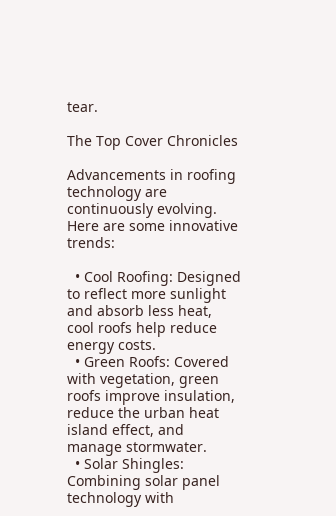tear.

The Top Cover Chronicles

Advancements in roofing technology are continuously evolving. Here are some innovative trends:

  • Cool Roofing: Designed to reflect more sunlight and absorb less heat, cool roofs help reduce energy costs.
  • Green Roofs: Covered with vegetation, green roofs improve insulation, reduce the urban heat island effect, and manage stormwater.
  • Solar Shingles: Combining solar panel technology with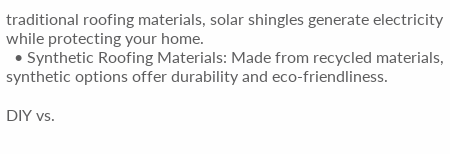traditional roofing materials, solar shingles generate electricity while protecting your home.
  • Synthetic Roofing Materials: Made from recycled materials, synthetic options offer durability and eco-friendliness.

DIY vs.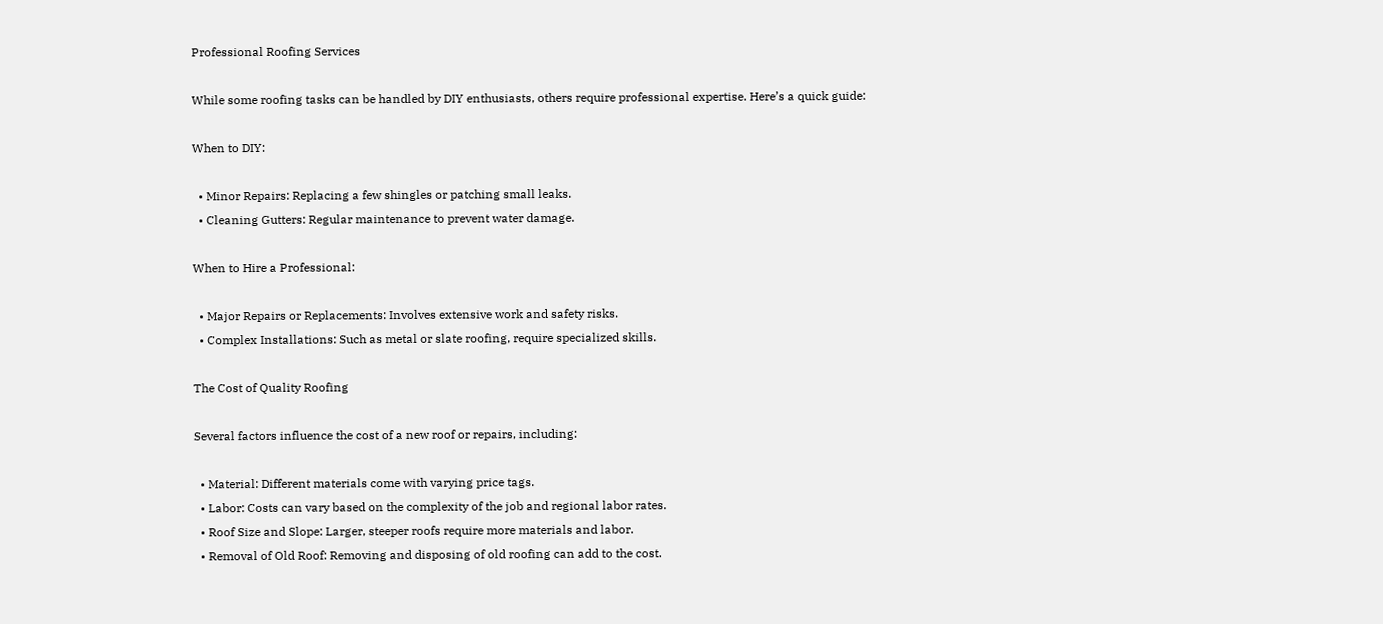Professional Roofing Services

While some roofing tasks can be handled by DIY enthusiasts, others require professional expertise. Here’s a quick guide:

When to DIY:

  • Minor Repairs: Replacing a few shingles or patching small leaks.
  • Cleaning Gutters: Regular maintenance to prevent water damage.

When to Hire a Professional:

  • Major Repairs or Replacements: Involves extensive work and safety risks.
  • Complex Installations: Such as metal or slate roofing, require specialized skills.

The Cost of Quality Roofing

Several factors influence the cost of a new roof or repairs, including:

  • Material: Different materials come with varying price tags.
  • Labor: Costs can vary based on the complexity of the job and regional labor rates.
  • Roof Size and Slope: Larger, steeper roofs require more materials and labor.
  • Removal of Old Roof: Removing and disposing of old roofing can add to the cost.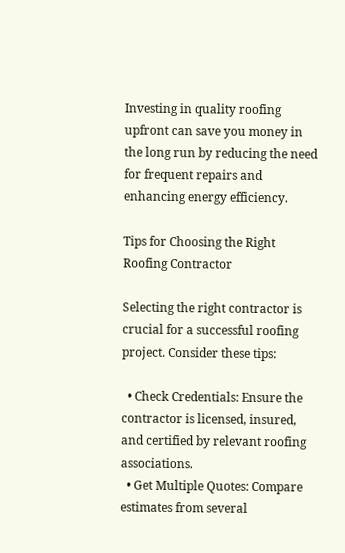Investing in quality roofing upfront can save you money in the long run by reducing the need for frequent repairs and enhancing energy efficiency.

Tips for Choosing the Right Roofing Contractor

Selecting the right contractor is crucial for a successful roofing project. Consider these tips:

  • Check Credentials: Ensure the contractor is licensed, insured, and certified by relevant roofing associations.
  • Get Multiple Quotes: Compare estimates from several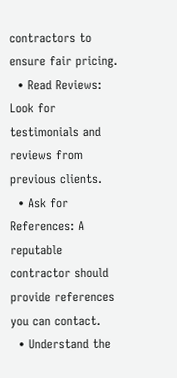contractors to ensure fair pricing.
  • Read Reviews: Look for testimonials and reviews from previous clients.
  • Ask for References: A reputable contractor should provide references you can contact.
  • Understand the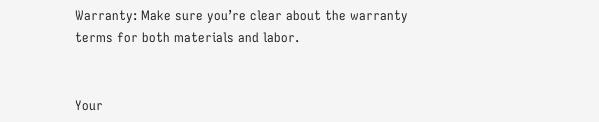Warranty: Make sure you’re clear about the warranty terms for both materials and labor.


Your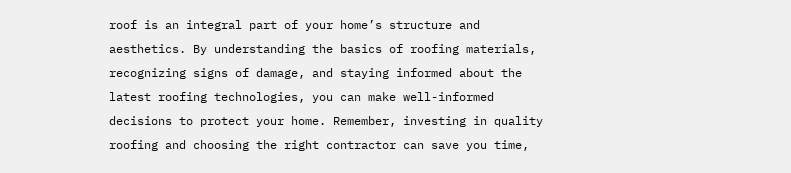roof is an integral part of your home’s structure and aesthetics. By understanding the basics of roofing materials, recognizing signs of damage, and staying informed about the latest roofing technologies, you can make well-informed decisions to protect your home. Remember, investing in quality roofing and choosing the right contractor can save you time,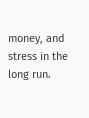money, and stress in the long run.